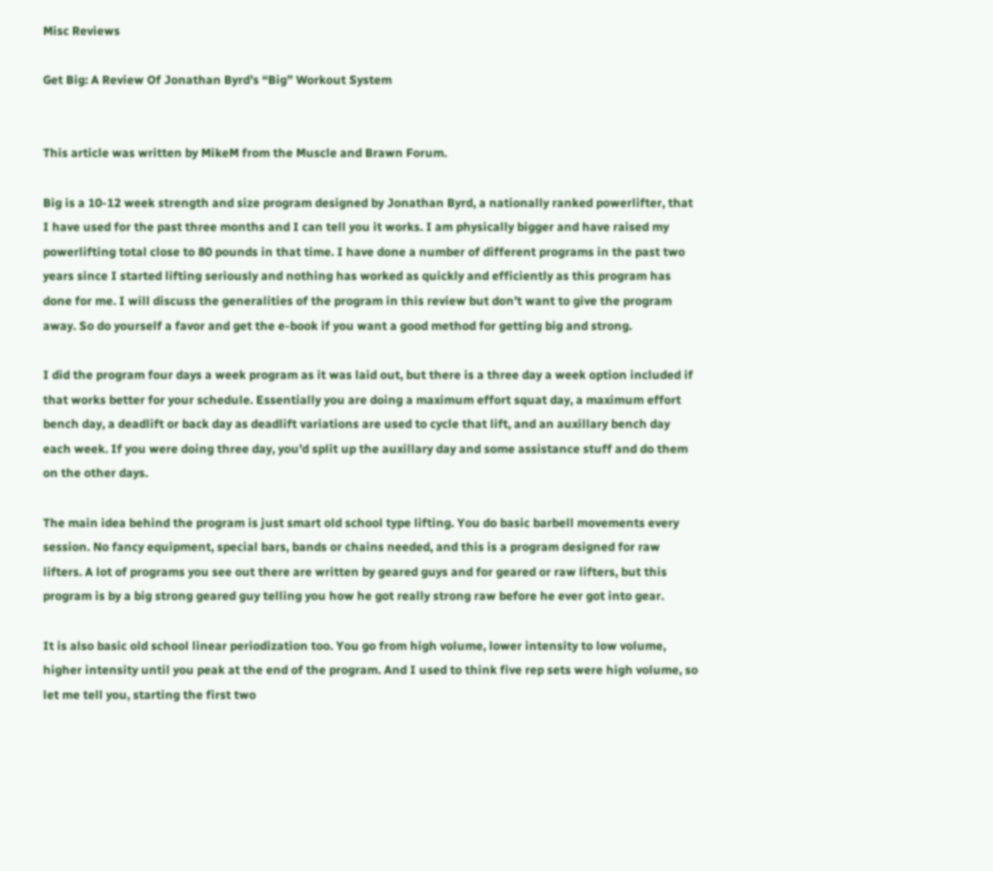Misc Reviews

Get Big: A Review Of Jonathan Byrd’s “Big” Workout System


This article was written by MikeM from the Muscle and Brawn Forum.

Big is a 10-12 week strength and size program designed by Jonathan Byrd, a nationally ranked powerlifter, that I have used for the past three months and I can tell you it works. I am physically bigger and have raised my powerlifting total close to 80 pounds in that time. I have done a number of different programs in the past two years since I started lifting seriously and nothing has worked as quickly and efficiently as this program has done for me. I will discuss the generalities of the program in this review but don’t want to give the program away. So do yourself a favor and get the e-book if you want a good method for getting big and strong.

I did the program four days a week program as it was laid out, but there is a three day a week option included if that works better for your schedule. Essentially you are doing a maximum effort squat day, a maximum effort bench day, a deadlift or back day as deadlift variations are used to cycle that lift, and an auxillary bench day each week. If you were doing three day, you’d split up the auxillary day and some assistance stuff and do them on the other days.

The main idea behind the program is just smart old school type lifting. You do basic barbell movements every session. No fancy equipment, special bars, bands or chains needed, and this is a program designed for raw lifters. A lot of programs you see out there are written by geared guys and for geared or raw lifters, but this program is by a big strong geared guy telling you how he got really strong raw before he ever got into gear.

It is also basic old school linear periodization too. You go from high volume, lower intensity to low volume, higher intensity until you peak at the end of the program. And I used to think five rep sets were high volume, so let me tell you, starting the first two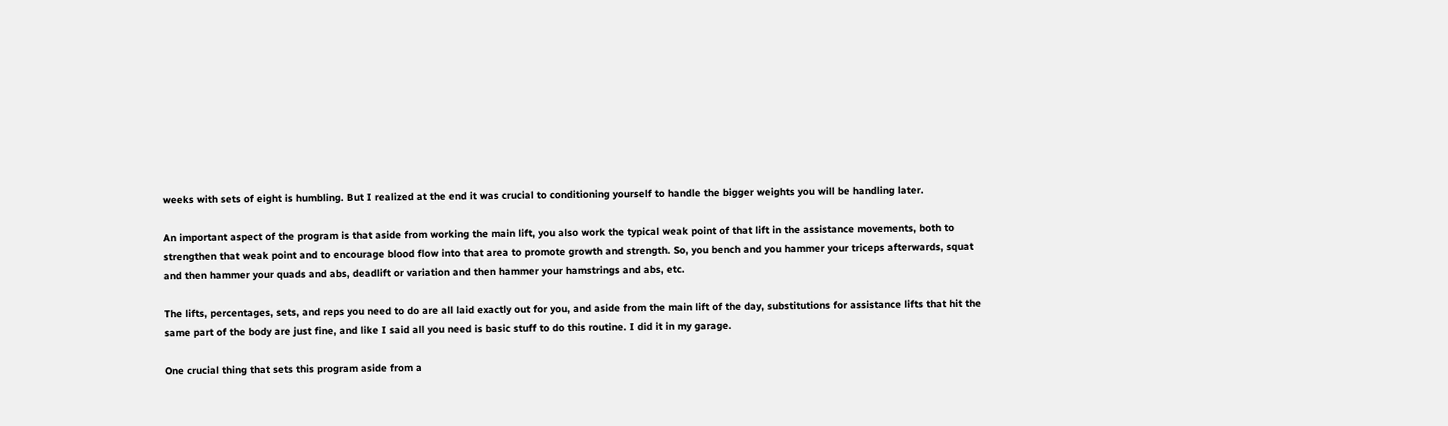weeks with sets of eight is humbling. But I realized at the end it was crucial to conditioning yourself to handle the bigger weights you will be handling later.

An important aspect of the program is that aside from working the main lift, you also work the typical weak point of that lift in the assistance movements, both to strengthen that weak point and to encourage blood flow into that area to promote growth and strength. So, you bench and you hammer your triceps afterwards, squat and then hammer your quads and abs, deadlift or variation and then hammer your hamstrings and abs, etc.

The lifts, percentages, sets, and reps you need to do are all laid exactly out for you, and aside from the main lift of the day, substitutions for assistance lifts that hit the same part of the body are just fine, and like I said all you need is basic stuff to do this routine. I did it in my garage.

One crucial thing that sets this program aside from a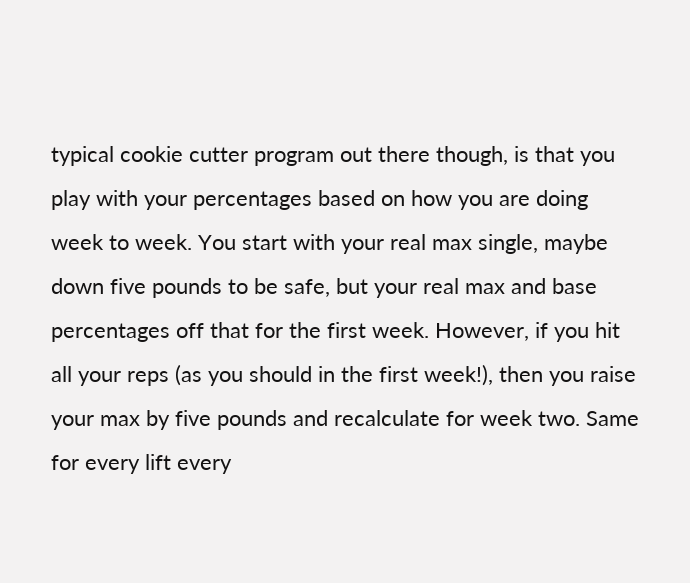typical cookie cutter program out there though, is that you play with your percentages based on how you are doing week to week. You start with your real max single, maybe down five pounds to be safe, but your real max and base percentages off that for the first week. However, if you hit all your reps (as you should in the first week!), then you raise your max by five pounds and recalculate for week two. Same for every lift every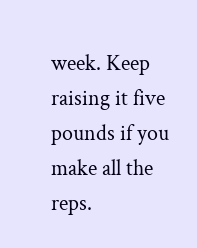week. Keep raising it five pounds if you make all the reps.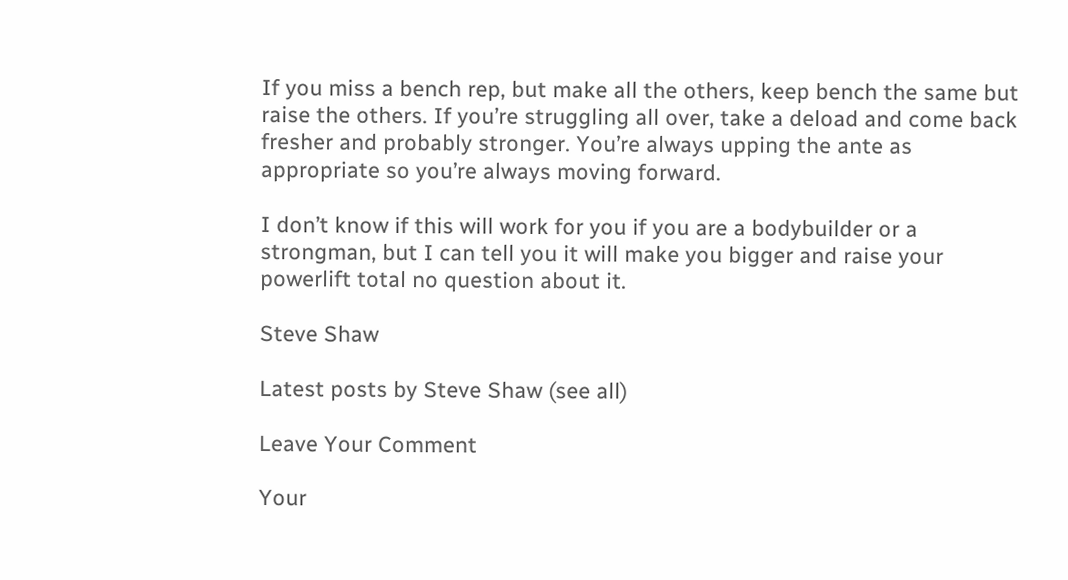If you miss a bench rep, but make all the others, keep bench the same but raise the others. If you’re struggling all over, take a deload and come back fresher and probably stronger. You’re always upping the ante as appropriate so you’re always moving forward.

I don’t know if this will work for you if you are a bodybuilder or a strongman, but I can tell you it will make you bigger and raise your powerlift total no question about it.

Steve Shaw

Latest posts by Steve Shaw (see all)

Leave Your Comment

Your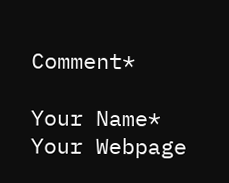Comment*

Your Name*
Your Webpage